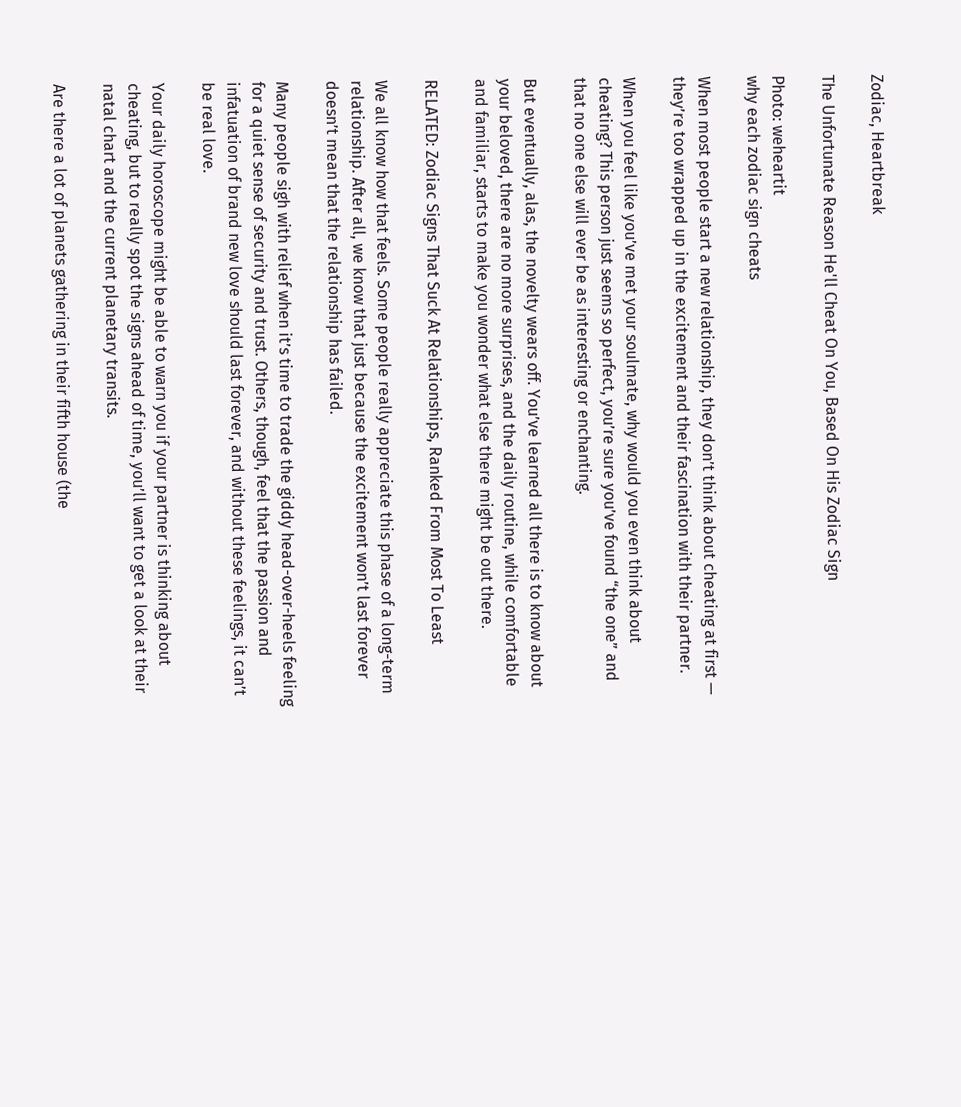Zodiac, Heartbreak

The Unfortunate Reason He'll Cheat On You, Based On His Zodiac Sign

Photo: weheartit
why each zodiac sign cheats

When most people start a new relationship, they don’t think about cheating at first — they’re too wrapped up in the excitement and their fascination with their partner.

When you feel like you’ve met your soulmate, why would you even think about cheating? This person just seems so perfect, you’re sure you’ve found “the one” and that no one else will ever be as interesting or enchanting.

But eventually, alas, the novelty wears off. You’ve learned all there is to know about your beloved, there are no more surprises, and the daily routine, while comfortable and familiar, starts to make you wonder what else there might be out there.

RELATED: Zodiac Signs That Suck At Relationships, Ranked From Most To Least

We all know how that feels. Some people really appreciate this phase of a long-term relationship. After all, we know that just because the excitement won’t last forever doesn’t mean that the relationship has failed.

Many people sigh with relief when it’s time to trade the giddy head-over-heels feeling for a quiet sense of security and trust. Others, though, feel that the passion and infatuation of brand new love should last forever, and without these feelings, it can’t be real love.

Your daily horoscope might be able to warn you if your partner is thinking about cheating, but to really spot the signs ahead of time, you’ll want to get a look at their natal chart and the current planetary transits.

Are there a lot of planets gathering in their fifth house (the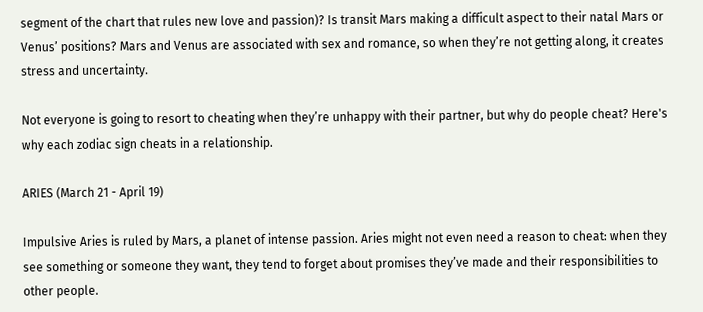segment of the chart that rules new love and passion)? Is transit Mars making a difficult aspect to their natal Mars or Venus’ positions? Mars and Venus are associated with sex and romance, so when they’re not getting along, it creates stress and uncertainty.

Not everyone is going to resort to cheating when they’re unhappy with their partner, but why do people cheat? Here's why each zodiac sign cheats in a relationship.

ARIES (March 21 - April 19)

Impulsive Aries is ruled by Mars, a planet of intense passion. Aries might not even need a reason to cheat: when they see something or someone they want, they tend to forget about promises they’ve made and their responsibilities to other people.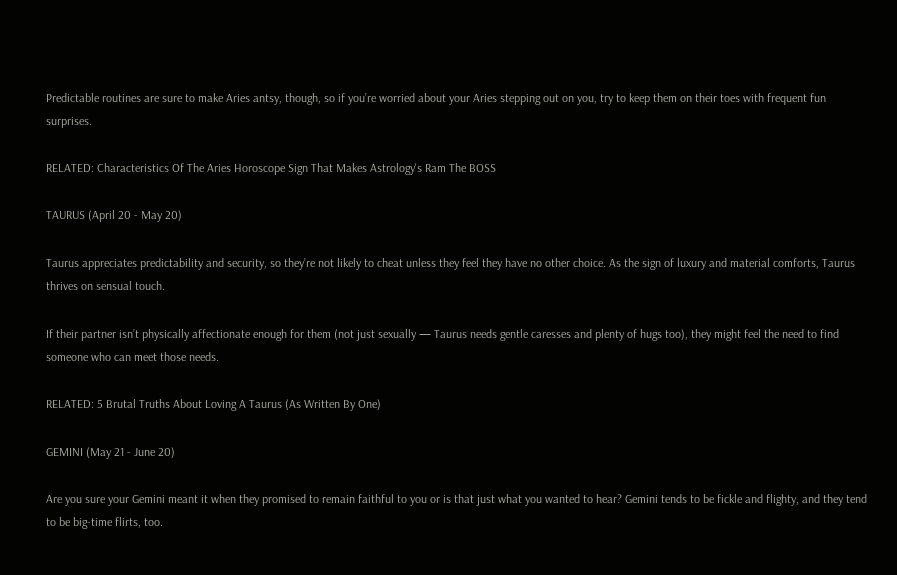Predictable routines are sure to make Aries antsy, though, so if you’re worried about your Aries stepping out on you, try to keep them on their toes with frequent fun surprises.

RELATED: Characteristics Of The Aries Horoscope Sign That Makes Astrology's Ram The BOSS

TAURUS (April 20 - May 20)

Taurus appreciates predictability and security, so they’re not likely to cheat unless they feel they have no other choice. As the sign of luxury and material comforts, Taurus thrives on sensual touch.

If their partner isn’t physically affectionate enough for them (not just sexually — Taurus needs gentle caresses and plenty of hugs too), they might feel the need to find someone who can meet those needs.

RELATED: 5 Brutal Truths About Loving A Taurus (As Written By One)

GEMINI (May 21 - June 20)

Are you sure your Gemini meant it when they promised to remain faithful to you or is that just what you wanted to hear? Gemini tends to be fickle and flighty, and they tend to be big-time flirts, too.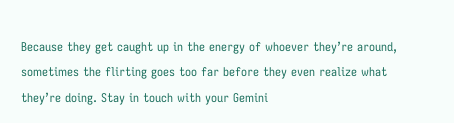Because they get caught up in the energy of whoever they’re around, sometimes the flirting goes too far before they even realize what they’re doing. Stay in touch with your Gemini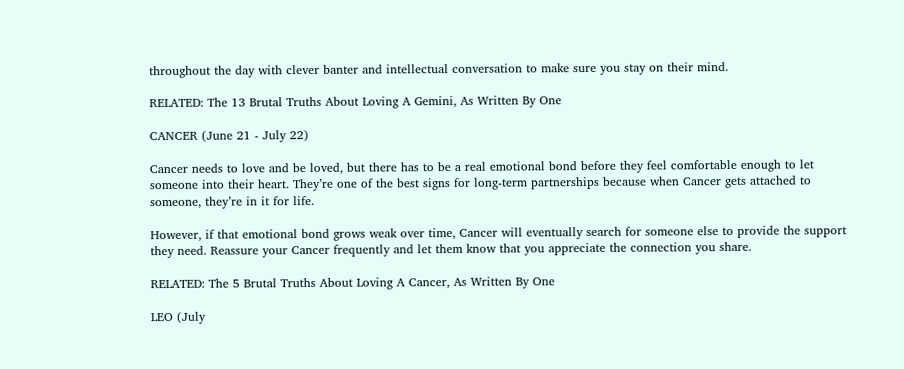throughout the day with clever banter and intellectual conversation to make sure you stay on their mind.

RELATED: The 13 Brutal Truths About Loving A Gemini, As Written By One

CANCER (June 21 - July 22)

Cancer needs to love and be loved, but there has to be a real emotional bond before they feel comfortable enough to let someone into their heart. They’re one of the best signs for long-term partnerships because when Cancer gets attached to someone, they’re in it for life.

However, if that emotional bond grows weak over time, Cancer will eventually search for someone else to provide the support they need. Reassure your Cancer frequently and let them know that you appreciate the connection you share.

RELATED: The 5 Brutal Truths About Loving A Cancer, As Written By One

LEO (July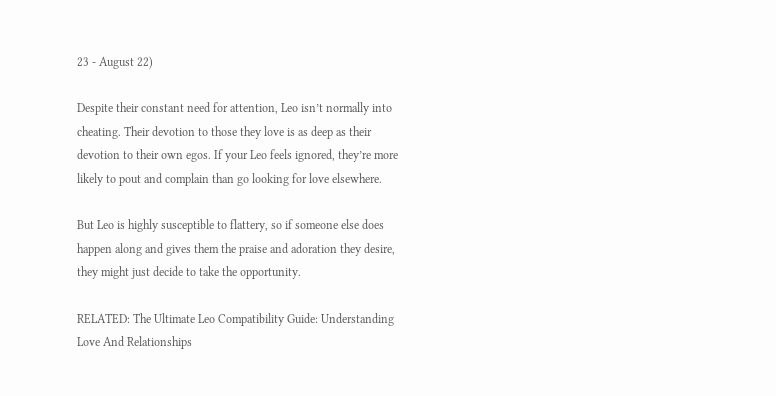23 - August 22)

Despite their constant need for attention, Leo isn’t normally into cheating. Their devotion to those they love is as deep as their devotion to their own egos. If your Leo feels ignored, they’re more likely to pout and complain than go looking for love elsewhere.

But Leo is highly susceptible to flattery, so if someone else does happen along and gives them the praise and adoration they desire, they might just decide to take the opportunity.

RELATED: The Ultimate Leo Compatibility Guide: Understanding Love And Relationships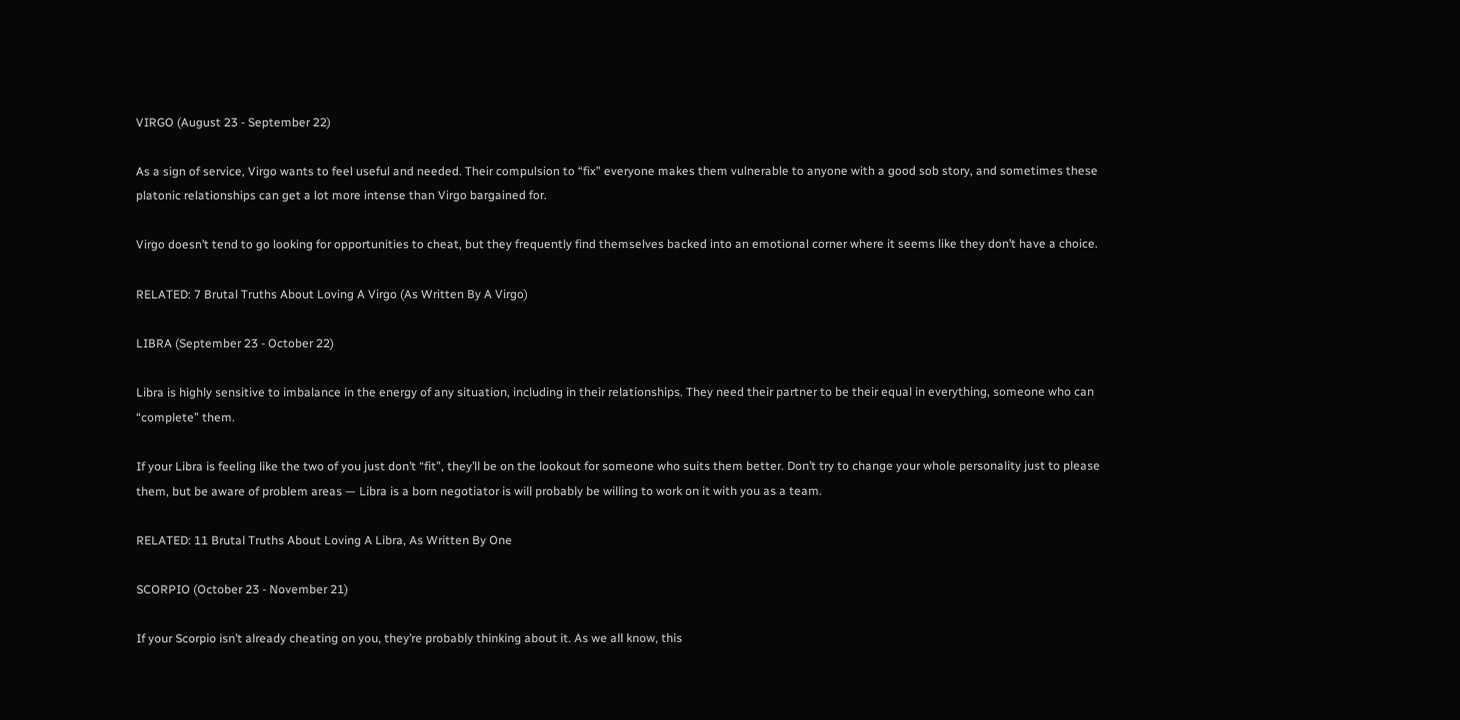VIRGO (August 23 - September 22)

As a sign of service, Virgo wants to feel useful and needed. Their compulsion to “fix” everyone makes them vulnerable to anyone with a good sob story, and sometimes these platonic relationships can get a lot more intense than Virgo bargained for.

Virgo doesn’t tend to go looking for opportunities to cheat, but they frequently find themselves backed into an emotional corner where it seems like they don’t have a choice.

RELATED: 7 Brutal Truths About Loving A Virgo (As Written By A Virgo)

LIBRA (September 23 - October 22)

Libra is highly sensitive to imbalance in the energy of any situation, including in their relationships. They need their partner to be their equal in everything, someone who can “complete” them.

If your Libra is feeling like the two of you just don’t “fit”, they’ll be on the lookout for someone who suits them better. Don’t try to change your whole personality just to please them, but be aware of problem areas — Libra is a born negotiator is will probably be willing to work on it with you as a team.

RELATED: 11 Brutal Truths About Loving A Libra, As Written By One

SCORPIO (October 23 - November 21)

If your Scorpio isn’t already cheating on you, they’re probably thinking about it. As we all know, this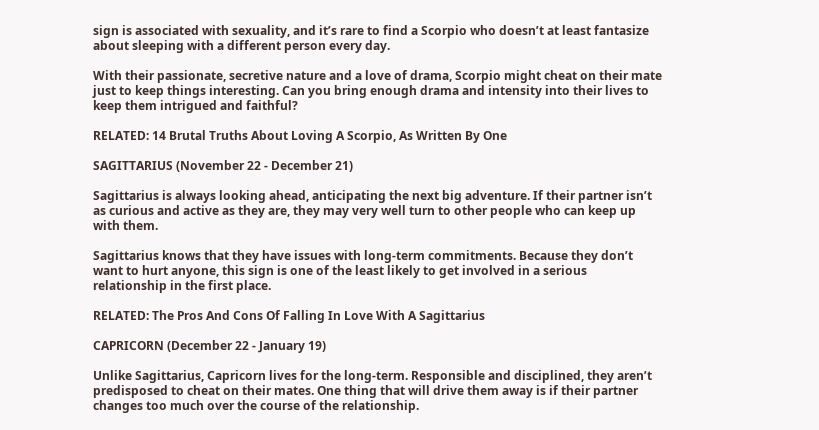sign is associated with sexuality, and it’s rare to find a Scorpio who doesn’t at least fantasize about sleeping with a different person every day.

With their passionate, secretive nature and a love of drama, Scorpio might cheat on their mate just to keep things interesting. Can you bring enough drama and intensity into their lives to keep them intrigued and faithful?

RELATED: 14 Brutal Truths About Loving A Scorpio, As Written By One

SAGITTARIUS (November 22 - December 21)

Sagittarius is always looking ahead, anticipating the next big adventure. If their partner isn’t as curious and active as they are, they may very well turn to other people who can keep up with them.

Sagittarius knows that they have issues with long-term commitments. Because they don’t want to hurt anyone, this sign is one of the least likely to get involved in a serious relationship in the first place.

RELATED: The Pros And Cons Of Falling In Love With A Sagittarius

CAPRICORN (December 22 - January 19)

Unlike Sagittarius, Capricorn lives for the long-term. Responsible and disciplined, they aren’t predisposed to cheat on their mates. One thing that will drive them away is if their partner changes too much over the course of the relationship.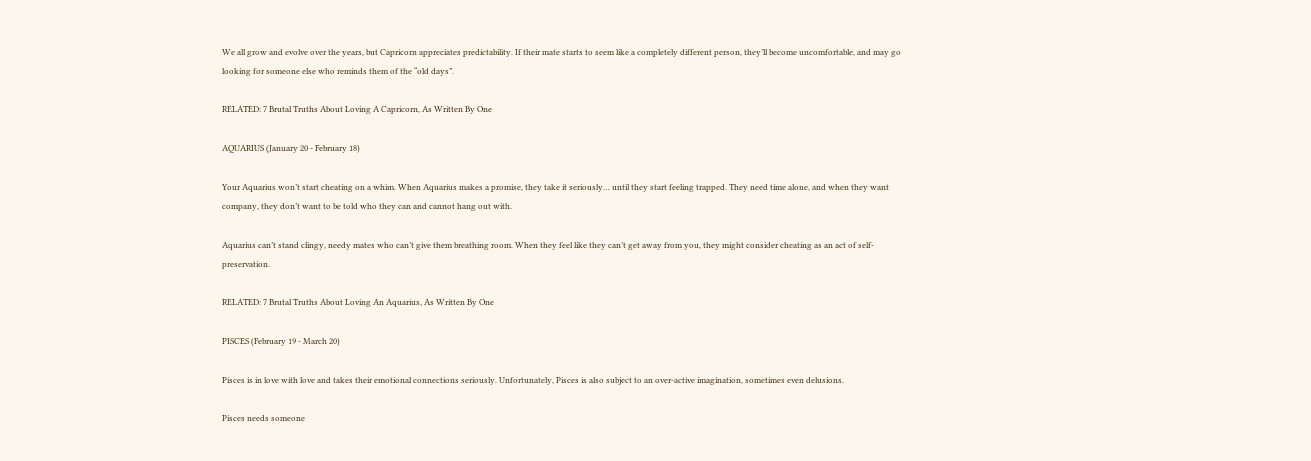We all grow and evolve over the years, but Capricorn appreciates predictability. If their mate starts to seem like a completely different person, they’ll become uncomfortable, and may go looking for someone else who reminds them of the “old days”.

RELATED: 7 Brutal Truths About Loving A Capricorn, As Written By One

AQUARIUS (January 20 - February 18)

Your Aquarius won’t start cheating on a whim. When Aquarius makes a promise, they take it seriously… until they start feeling trapped. They need time alone, and when they want company, they don’t want to be told who they can and cannot hang out with.

Aquarius can’t stand clingy, needy mates who can’t give them breathing room. When they feel like they can’t get away from you, they might consider cheating as an act of self-preservation.

RELATED: 7 Brutal Truths About Loving An Aquarius, As Written By One

PISCES (February 19 - March 20)

Pisces is in love with love and takes their emotional connections seriously. Unfortunately, Pisces is also subject to an over-active imagination, sometimes even delusions.

Pisces needs someone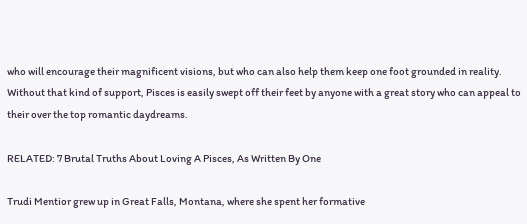who will encourage their magnificent visions, but who can also help them keep one foot grounded in reality. Without that kind of support, Pisces is easily swept off their feet by anyone with a great story who can appeal to their over the top romantic daydreams.

RELATED: 7 Brutal Truths About Loving A Pisces, As Written By One

Trudi Mentior grew up in Great Falls, Montana, where she spent her formative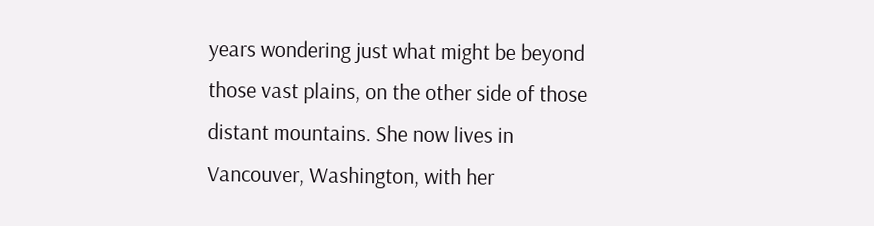years wondering just what might be beyond those vast plains, on the other side of those distant mountains. She now lives in Vancouver, Washington, with her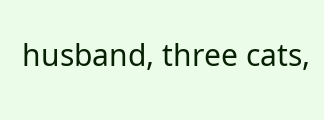husband, three cats,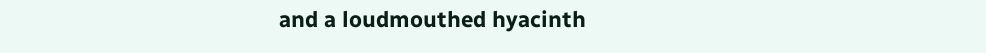and a loudmouthed hyacinth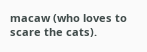macaw (who loves to scare the cats).